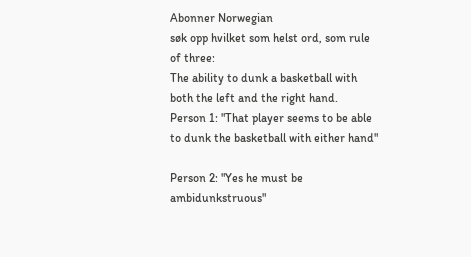Abonner Norwegian
søk opp hvilket som helst ord, som rule of three:
The ability to dunk a basketball with both the left and the right hand.
Person 1: "That player seems to be able to dunk the basketball with either hand"

Person 2: "Yes he must be ambidunkstruous"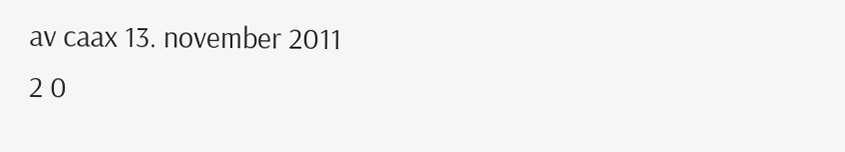av caax 13. november 2011
2 0